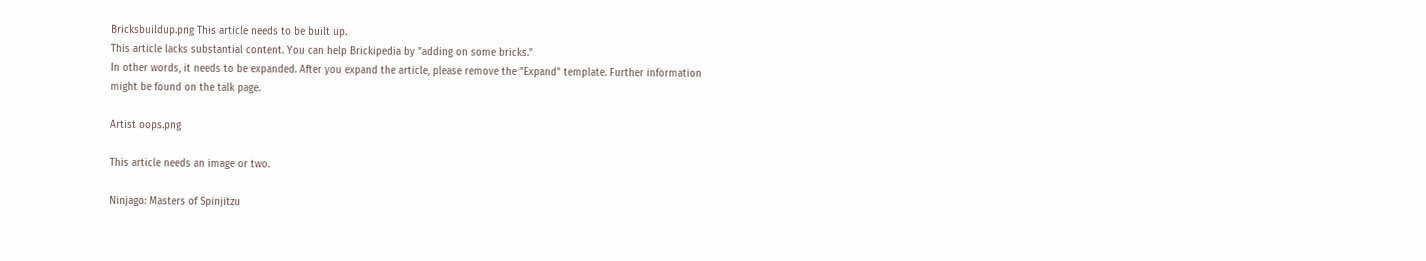Bricksbuildup.png This article needs to be built up.
This article lacks substantial content. You can help Brickipedia by "adding on some bricks."
In other words, it needs to be expanded. After you expand the article, please remove the "Expand" template. Further information might be found on the talk page.

Artist oops.png

This article needs an image or two.

Ninjago: Masters of Spinjitzu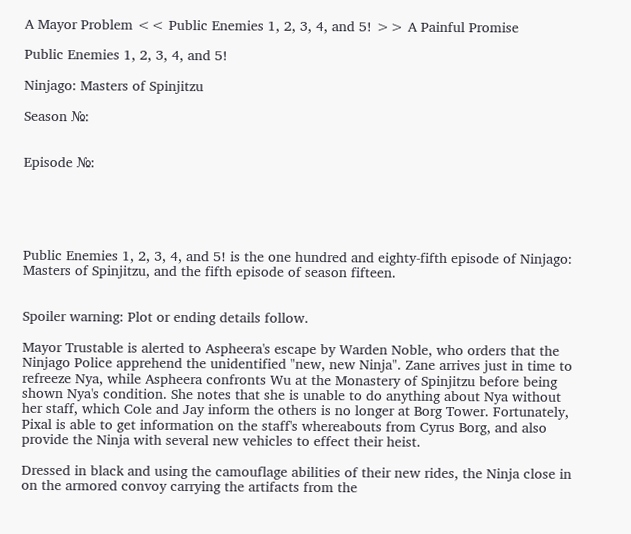A Mayor Problem << Public Enemies 1, 2, 3, 4, and 5! >> A Painful Promise

Public Enemies 1, 2, 3, 4, and 5!

Ninjago: Masters of Spinjitzu

Season №:


Episode №:





Public Enemies 1, 2, 3, 4, and 5! is the one hundred and eighty-fifth episode of Ninjago: Masters of Spinjitzu, and the fifth episode of season fifteen.


Spoiler warning: Plot or ending details follow.

Mayor Trustable is alerted to Aspheera's escape by Warden Noble, who orders that the Ninjago Police apprehend the unidentified "new, new Ninja". Zane arrives just in time to refreeze Nya, while Aspheera confronts Wu at the Monastery of Spinjitzu before being shown Nya's condition. She notes that she is unable to do anything about Nya without her staff, which Cole and Jay inform the others is no longer at Borg Tower. Fortunately, Pixal is able to get information on the staff's whereabouts from Cyrus Borg, and also provide the Ninja with several new vehicles to effect their heist.

Dressed in black and using the camouflage abilities of their new rides, the Ninja close in on the armored convoy carrying the artifacts from the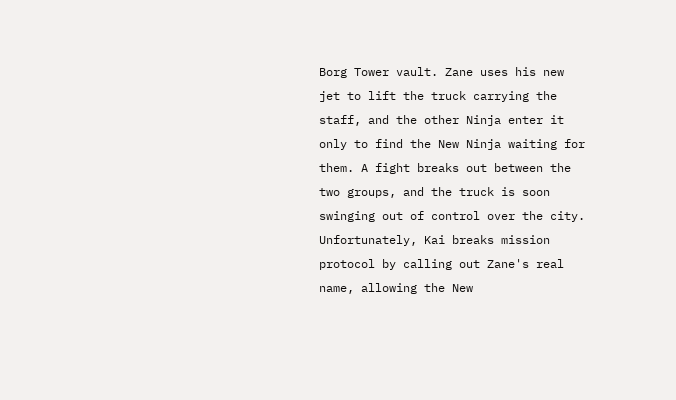Borg Tower vault. Zane uses his new jet to lift the truck carrying the staff, and the other Ninja enter it only to find the New Ninja waiting for them. A fight breaks out between the two groups, and the truck is soon swinging out of control over the city. Unfortunately, Kai breaks mission protocol by calling out Zane's real name, allowing the New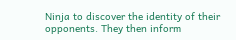Ninja to discover the identity of their opponents. They then inform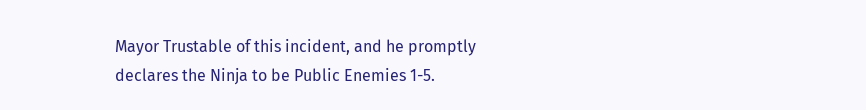Mayor Trustable of this incident, and he promptly declares the Ninja to be Public Enemies 1-5.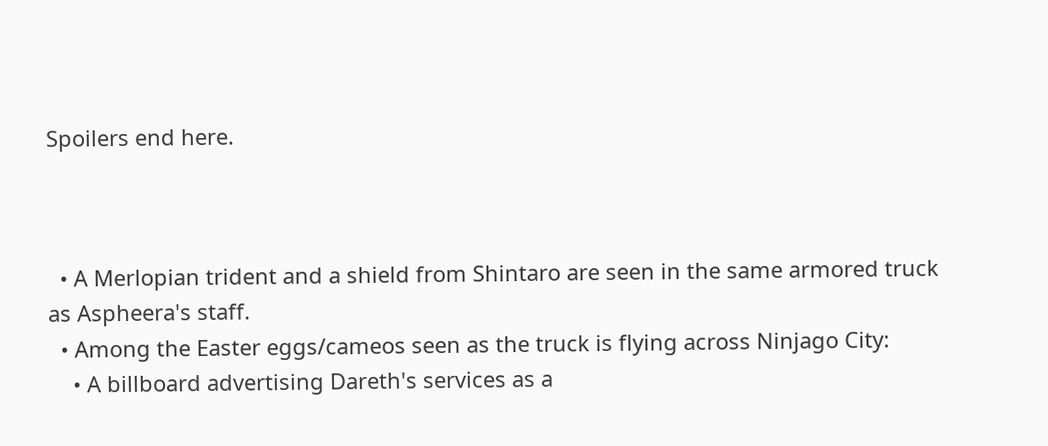Spoilers end here.



  • A Merlopian trident and a shield from Shintaro are seen in the same armored truck as Aspheera's staff.
  • Among the Easter eggs/cameos seen as the truck is flying across Ninjago City:
    • A billboard advertising Dareth's services as a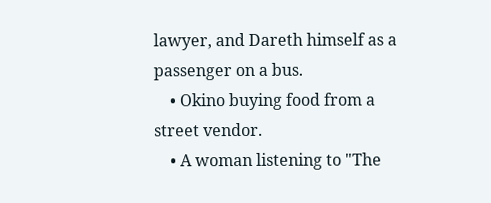lawyer, and Dareth himself as a passenger on a bus.
    • Okino buying food from a street vendor.
    • A woman listening to "The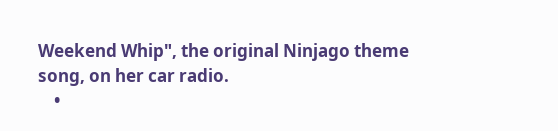Weekend Whip", the original Ninjago theme song, on her car radio.
    •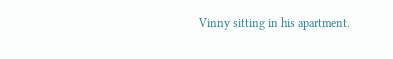Vinny sitting in his apartment.